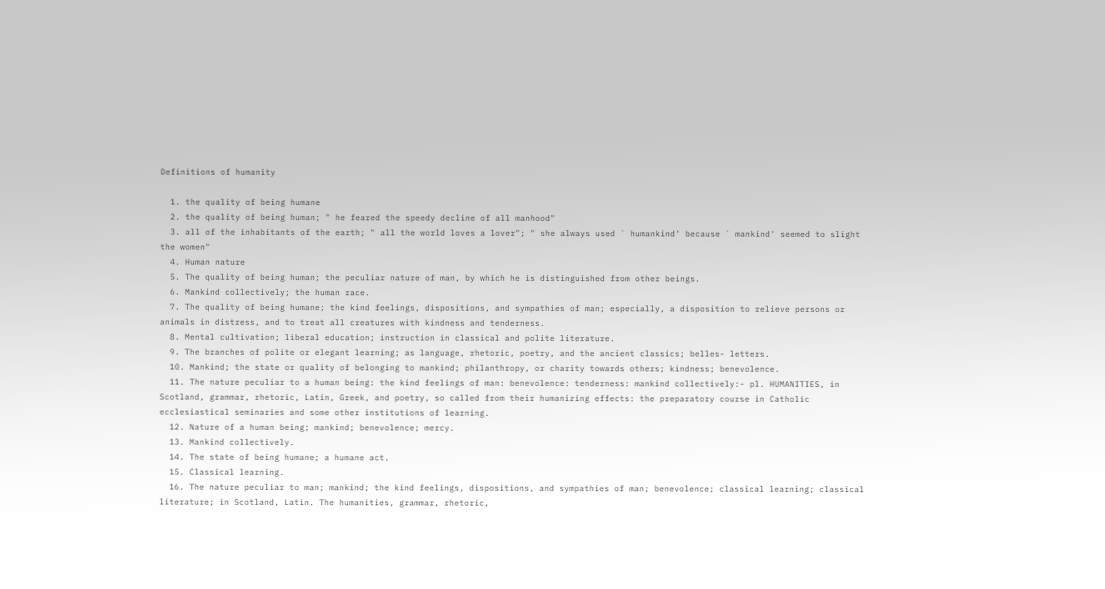Definitions of humanity

  1. the quality of being humane
  2. the quality of being human; " he feared the speedy decline of all manhood"
  3. all of the inhabitants of the earth; " all the world loves a lover"; " she always used ` humankind' because ` mankind' seemed to slight the women"
  4. Human nature
  5. The quality of being human; the peculiar nature of man, by which he is distinguished from other beings.
  6. Mankind collectively; the human race.
  7. The quality of being humane; the kind feelings, dispositions, and sympathies of man; especially, a disposition to relieve persons or animals in distress, and to treat all creatures with kindness and tenderness.
  8. Mental cultivation; liberal education; instruction in classical and polite literature.
  9. The branches of polite or elegant learning; as language, rhetoric, poetry, and the ancient classics; belles- letters.
  10. Mankind; the state or quality of belonging to mankind; philanthropy, or charity towards others; kindness; benevolence.
  11. The nature peculiar to a human being: the kind feelings of man: benevolence: tenderness: mankind collectively:- pl. HUMANITIES, in Scotland, grammar, rhetoric, Latin, Greek, and poetry, so called from their humanizing effects: the preparatory course in Catholic ecclesiastical seminaries and some other institutions of learning.
  12. Nature of a human being; mankind; benevolence; mercy.
  13. Mankind collectively.
  14. The state of being humane; a humane act.
  15. Classical learning.
  16. The nature peculiar to man; mankind; the kind feelings, dispositions, and sympathies of man; benevolence; classical learning; classical literature; in Scotland, Latin. The humanities, grammar, rhetoric,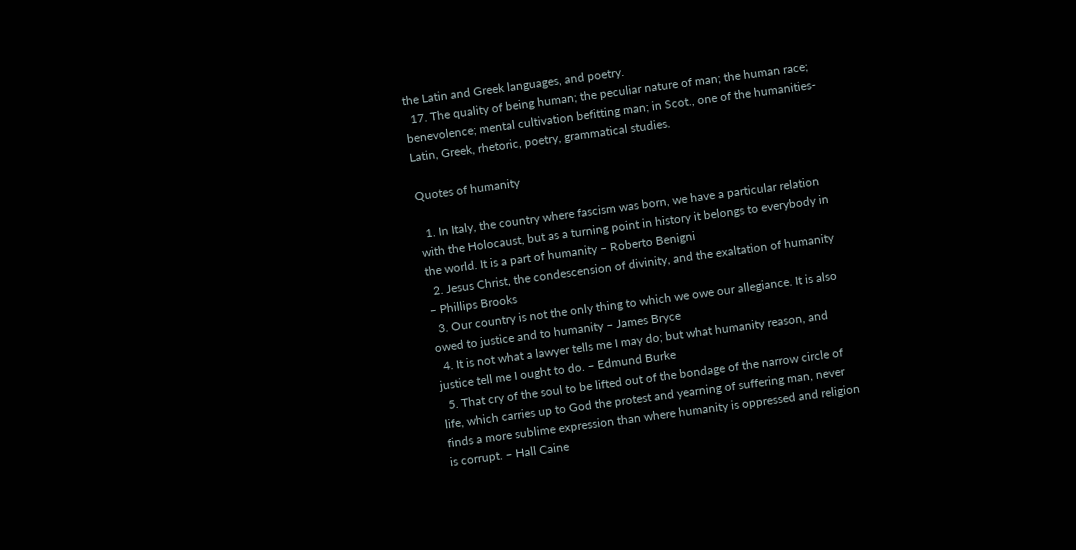the Latin and Greek languages, and poetry.
  17. The quality of being human; the peculiar nature of man; the human race; benevolence; mental cultivation befitting man; in Scot., one of the humanities- Latin, Greek, rhetoric, poetry, grammatical studies.

Quotes of humanity

  1. In Italy, the country where fascism was born, we have a particular relation with the Holocaust, but as a turning point in history it belongs to everybody in the world. It is a part of humanity – Roberto Benigni
  2. Jesus Christ, the condescension of divinity, and the exaltation of humanity – Phillips Brooks
  3. Our country is not the only thing to which we owe our allegiance. It is also owed to justice and to humanity – James Bryce
  4. It is not what a lawyer tells me I may do; but what humanity reason, and justice tell me I ought to do. – Edmund Burke
  5. That cry of the soul to be lifted out of the bondage of the narrow circle of life, which carries up to God the protest and yearning of suffering man, never finds a more sublime expression than where humanity is oppressed and religion is corrupt. – Hall Caine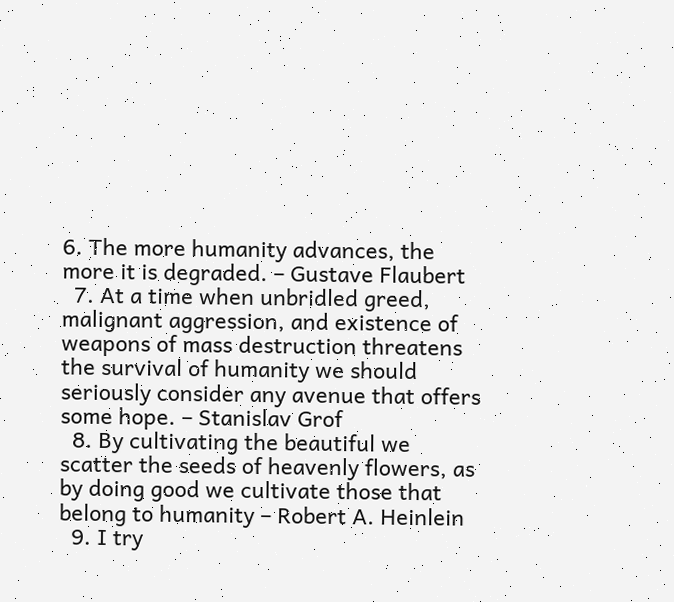6. The more humanity advances, the more it is degraded. – Gustave Flaubert
  7. At a time when unbridled greed, malignant aggression, and existence of weapons of mass destruction threatens the survival of humanity we should seriously consider any avenue that offers some hope. – Stanislav Grof
  8. By cultivating the beautiful we scatter the seeds of heavenly flowers, as by doing good we cultivate those that belong to humanity – Robert A. Heinlein
  9. I try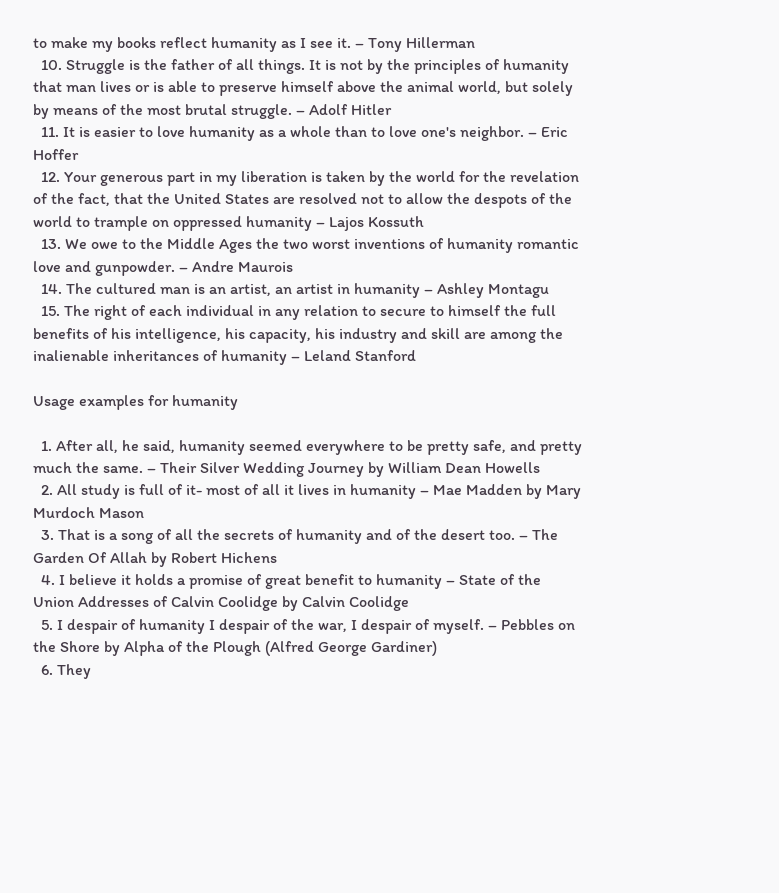to make my books reflect humanity as I see it. – Tony Hillerman
  10. Struggle is the father of all things. It is not by the principles of humanity that man lives or is able to preserve himself above the animal world, but solely by means of the most brutal struggle. – Adolf Hitler
  11. It is easier to love humanity as a whole than to love one's neighbor. – Eric Hoffer
  12. Your generous part in my liberation is taken by the world for the revelation of the fact, that the United States are resolved not to allow the despots of the world to trample on oppressed humanity – Lajos Kossuth
  13. We owe to the Middle Ages the two worst inventions of humanity romantic love and gunpowder. – Andre Maurois
  14. The cultured man is an artist, an artist in humanity – Ashley Montagu
  15. The right of each individual in any relation to secure to himself the full benefits of his intelligence, his capacity, his industry and skill are among the inalienable inheritances of humanity – Leland Stanford

Usage examples for humanity

  1. After all, he said, humanity seemed everywhere to be pretty safe, and pretty much the same. – Their Silver Wedding Journey by William Dean Howells
  2. All study is full of it- most of all it lives in humanity – Mae Madden by Mary Murdoch Mason
  3. That is a song of all the secrets of humanity and of the desert too. – The Garden Of Allah by Robert Hichens
  4. I believe it holds a promise of great benefit to humanity – State of the Union Addresses of Calvin Coolidge by Calvin Coolidge
  5. I despair of humanity I despair of the war, I despair of myself. – Pebbles on the Shore by Alpha of the Plough (Alfred George Gardiner)
  6. They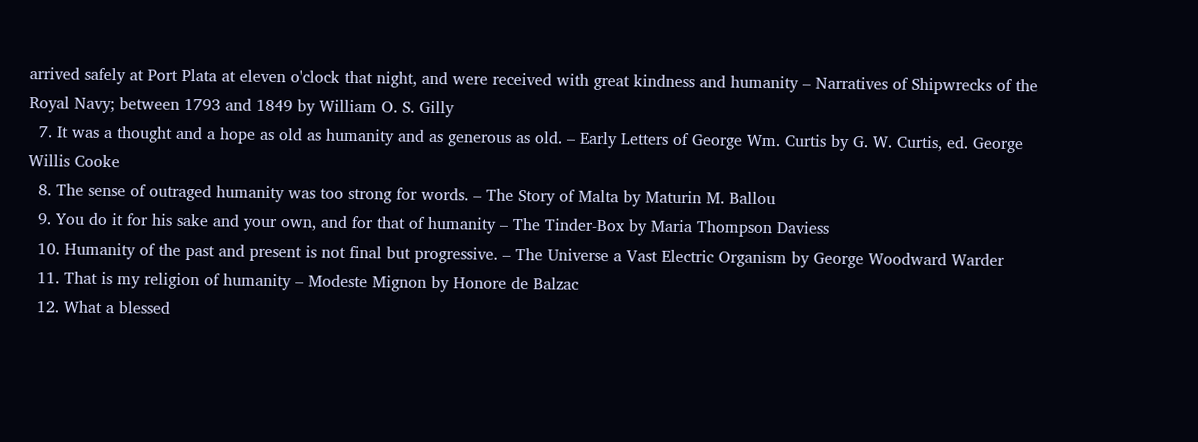arrived safely at Port Plata at eleven o'clock that night, and were received with great kindness and humanity – Narratives of Shipwrecks of the Royal Navy; between 1793 and 1849 by William O. S. Gilly
  7. It was a thought and a hope as old as humanity and as generous as old. – Early Letters of George Wm. Curtis by G. W. Curtis, ed. George Willis Cooke
  8. The sense of outraged humanity was too strong for words. – The Story of Malta by Maturin M. Ballou
  9. You do it for his sake and your own, and for that of humanity – The Tinder-Box by Maria Thompson Daviess
  10. Humanity of the past and present is not final but progressive. – The Universe a Vast Electric Organism by George Woodward Warder
  11. That is my religion of humanity – Modeste Mignon by Honore de Balzac
  12. What a blessed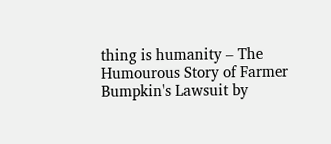thing is humanity – The Humourous Story of Farmer Bumpkin's Lawsuit by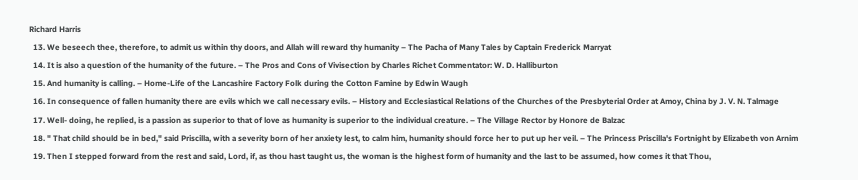Richard Harris
  13. We beseech thee, therefore, to admit us within thy doors, and Allah will reward thy humanity – The Pacha of Many Tales by Captain Frederick Marryat
  14. It is also a question of the humanity of the future. – The Pros and Cons of Vivisection by Charles Richet Commentator: W. D. Halliburton
  15. And humanity is calling. – Home-Life of the Lancashire Factory Folk during the Cotton Famine by Edwin Waugh
  16. In consequence of fallen humanity there are evils which we call necessary evils. – History and Ecclesiastical Relations of the Churches of the Presbyterial Order at Amoy, China by J. V. N. Talmage
  17. Well- doing, he replied, is a passion as superior to that of love as humanity is superior to the individual creature. – The Village Rector by Honore de Balzac
  18. " That child should be in bed," said Priscilla, with a severity born of her anxiety lest, to calm him, humanity should force her to put up her veil. – The Princess Priscilla's Fortnight by Elizabeth von Arnim
  19. Then I stepped forward from the rest and said, Lord, if, as thou hast taught us, the woman is the highest form of humanity and the last to be assumed, how comes it that Thou,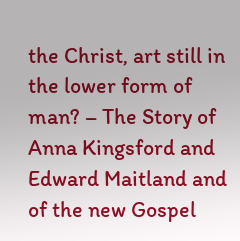the Christ, art still in the lower form of man? – The Story of Anna Kingsford and Edward Maitland and of the new Gospel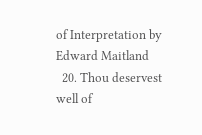of Interpretation by Edward Maitland
  20. Thou deservest well of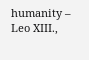humanity – Leo XIII.,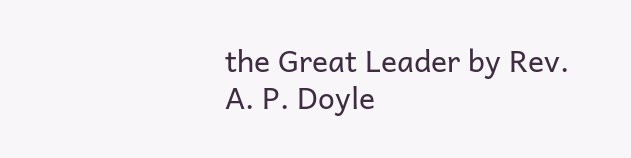the Great Leader by Rev. A. P. Doyle